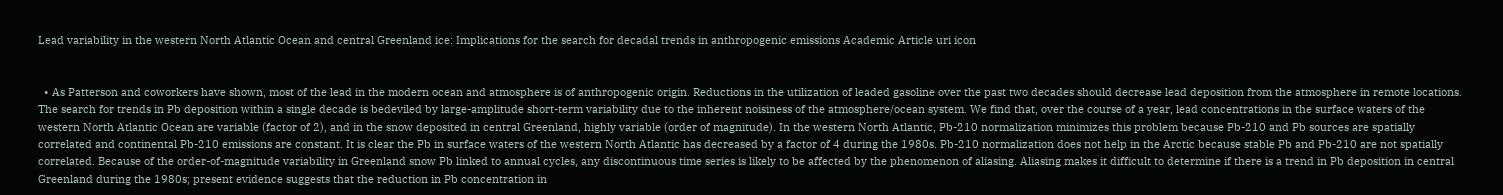Lead variability in the western North Atlantic Ocean and central Greenland ice: Implications for the search for decadal trends in anthropogenic emissions Academic Article uri icon


  • As Patterson and coworkers have shown, most of the lead in the modern ocean and atmosphere is of anthropogenic origin. Reductions in the utilization of leaded gasoline over the past two decades should decrease lead deposition from the atmosphere in remote locations. The search for trends in Pb deposition within a single decade is bedeviled by large-amplitude short-term variability due to the inherent noisiness of the atmosphere/ocean system. We find that, over the course of a year, lead concentrations in the surface waters of the western North Atlantic Ocean are variable (factor of 2), and in the snow deposited in central Greenland, highly variable (order of magnitude). In the western North Atlantic, Pb-210 normalization minimizes this problem because Pb-210 and Pb sources are spatially correlated and continental Pb-210 emissions are constant. It is clear the Pb in surface waters of the western North Atlantic has decreased by a factor of 4 during the 1980s. Pb-210 normalization does not help in the Arctic because stable Pb and Pb-210 are not spatially correlated. Because of the order-of-magnitude variability in Greenland snow Pb linked to annual cycles, any discontinuous time series is likely to be affected by the phenomenon of aliasing. Aliasing makes it difficult to determine if there is a trend in Pb deposition in central Greenland during the 1980s; present evidence suggests that the reduction in Pb concentration in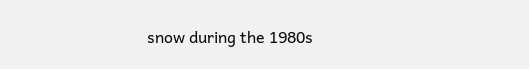snow during the 1980s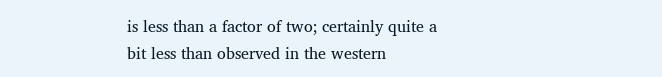is less than a factor of two; certainly quite a bit less than observed in the western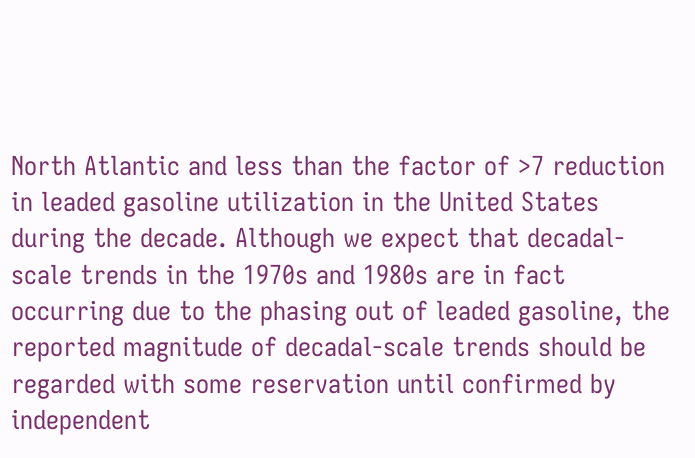North Atlantic and less than the factor of >7 reduction in leaded gasoline utilization in the United States during the decade. Although we expect that decadal-scale trends in the 1970s and 1980s are in fact occurring due to the phasing out of leaded gasoline, the reported magnitude of decadal-scale trends should be regarded with some reservation until confirmed by independent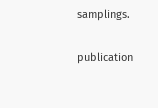samplings.

publication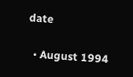date

  • August 1994